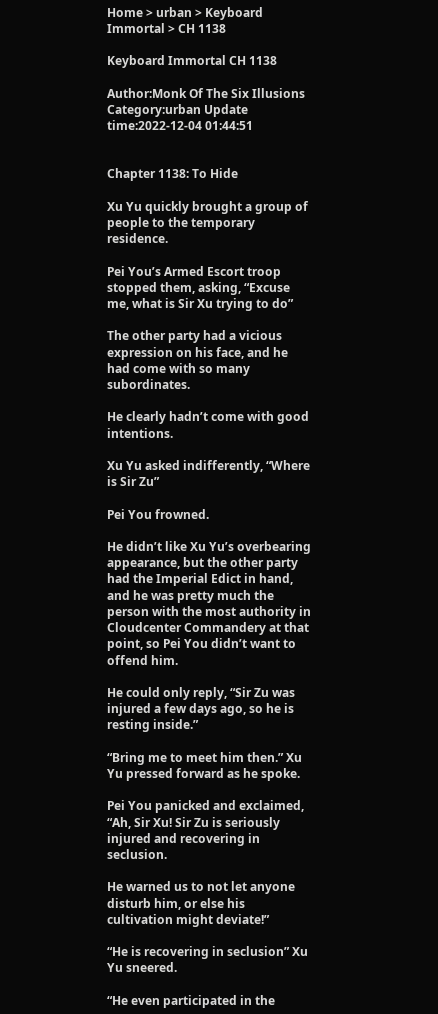Home > urban > Keyboard Immortal > CH 1138

Keyboard Immortal CH 1138

Author:Monk Of The Six Illusions Category:urban Update time:2022-12-04 01:44:51


Chapter 1138: To Hide

Xu Yu quickly brought a group of people to the temporary residence.

Pei You’s Armed Escort troop stopped them, asking, “Excuse me, what is Sir Xu trying to do”

The other party had a vicious expression on his face, and he had come with so many subordinates.

He clearly hadn’t come with good intentions.

Xu Yu asked indifferently, “Where is Sir Zu”

Pei You frowned.

He didn’t like Xu Yu’s overbearing appearance, but the other party had the Imperial Edict in hand, and he was pretty much the person with the most authority in Cloudcenter Commandery at that point, so Pei You didn’t want to offend him.

He could only reply, “Sir Zu was injured a few days ago, so he is resting inside.”

“Bring me to meet him then.” Xu Yu pressed forward as he spoke.

Pei You panicked and exclaimed, “Ah, Sir Xu! Sir Zu is seriously injured and recovering in seclusion.

He warned us to not let anyone disturb him, or else his cultivation might deviate!”

“He is recovering in seclusion” Xu Yu sneered.

“He even participated in the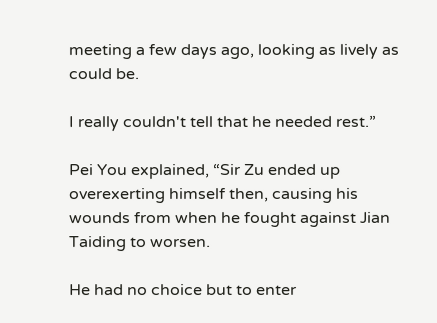meeting a few days ago, looking as lively as could be.

I really couldn't tell that he needed rest.”

Pei You explained, “Sir Zu ended up overexerting himself then, causing his wounds from when he fought against Jian Taiding to worsen.

He had no choice but to enter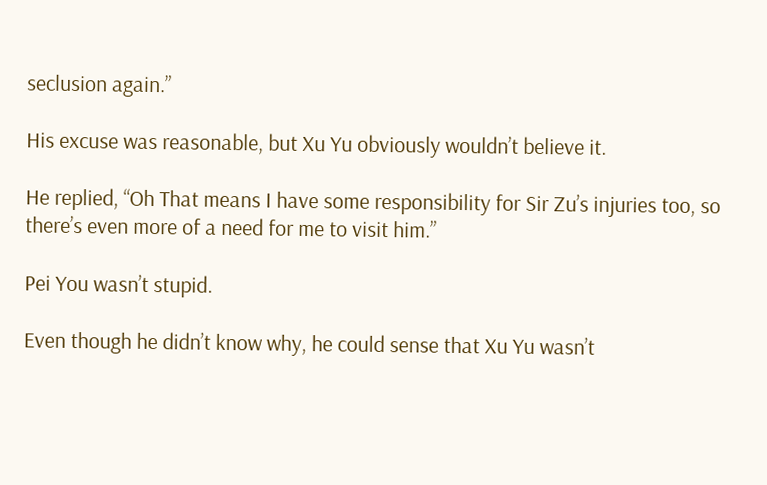seclusion again.”

His excuse was reasonable, but Xu Yu obviously wouldn’t believe it.

He replied, “Oh That means I have some responsibility for Sir Zu’s injuries too, so there’s even more of a need for me to visit him.”

Pei You wasn’t stupid.

Even though he didn’t know why, he could sense that Xu Yu wasn’t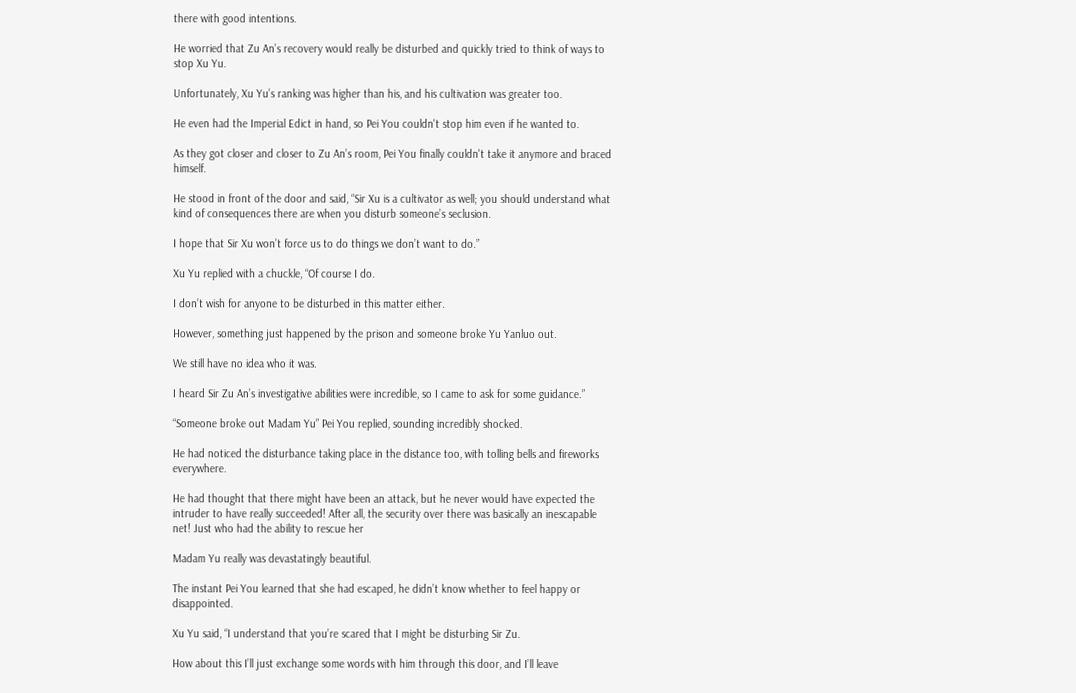there with good intentions.

He worried that Zu An’s recovery would really be disturbed and quickly tried to think of ways to stop Xu Yu.

Unfortunately, Xu Yu’s ranking was higher than his, and his cultivation was greater too.

He even had the Imperial Edict in hand, so Pei You couldn't stop him even if he wanted to.

As they got closer and closer to Zu An’s room, Pei You finally couldn't take it anymore and braced himself.

He stood in front of the door and said, “Sir Xu is a cultivator as well; you should understand what kind of consequences there are when you disturb someone’s seclusion.

I hope that Sir Xu won’t force us to do things we don’t want to do.”

Xu Yu replied with a chuckle, “Of course I do.

I don’t wish for anyone to be disturbed in this matter either.

However, something just happened by the prison and someone broke Yu Yanluo out.

We still have no idea who it was.

I heard Sir Zu An’s investigative abilities were incredible, so I came to ask for some guidance.”

“Someone broke out Madam Yu” Pei You replied, sounding incredibly shocked.

He had noticed the disturbance taking place in the distance too, with tolling bells and fireworks everywhere.

He had thought that there might have been an attack, but he never would have expected the intruder to have really succeeded! After all, the security over there was basically an inescapable net! Just who had the ability to rescue her

Madam Yu really was devastatingly beautiful.

The instant Pei You learned that she had escaped, he didn’t know whether to feel happy or disappointed.

Xu Yu said, “I understand that you’re scared that I might be disturbing Sir Zu.

How about this I’ll just exchange some words with him through this door, and I’ll leave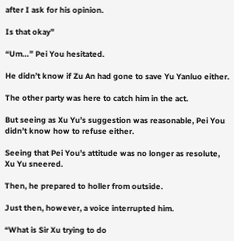after I ask for his opinion.

Is that okay”

“Um…” Pei You hesitated.

He didn’t know if Zu An had gone to save Yu Yanluo either.

The other party was here to catch him in the act.

But seeing as Xu Yu’s suggestion was reasonable, Pei You didn’t know how to refuse either.

Seeing that Pei You’s attitude was no longer as resolute, Xu Yu sneered.

Then, he prepared to holler from outside.

Just then, however, a voice interrupted him.

“What is Sir Xu trying to do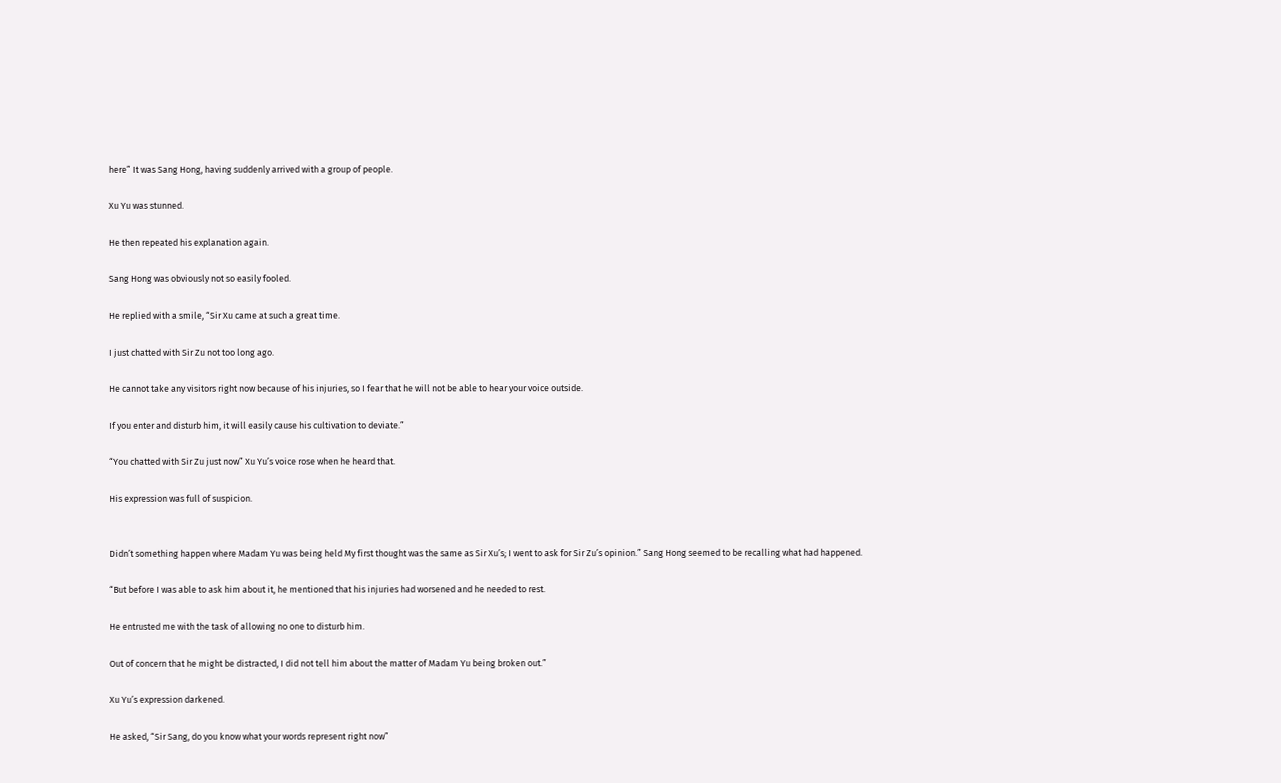here” It was Sang Hong, having suddenly arrived with a group of people.

Xu Yu was stunned.

He then repeated his explanation again.

Sang Hong was obviously not so easily fooled.

He replied with a smile, “Sir Xu came at such a great time.

I just chatted with Sir Zu not too long ago.

He cannot take any visitors right now because of his injuries, so I fear that he will not be able to hear your voice outside.

If you enter and disturb him, it will easily cause his cultivation to deviate.”

“You chatted with Sir Zu just now” Xu Yu’s voice rose when he heard that.

His expression was full of suspicion.


Didn’t something happen where Madam Yu was being held My first thought was the same as Sir Xu’s; I went to ask for Sir Zu’s opinion.” Sang Hong seemed to be recalling what had happened.

“But before I was able to ask him about it, he mentioned that his injuries had worsened and he needed to rest.

He entrusted me with the task of allowing no one to disturb him.

Out of concern that he might be distracted, I did not tell him about the matter of Madam Yu being broken out.”

Xu Yu’s expression darkened.

He asked, “Sir Sang, do you know what your words represent right now”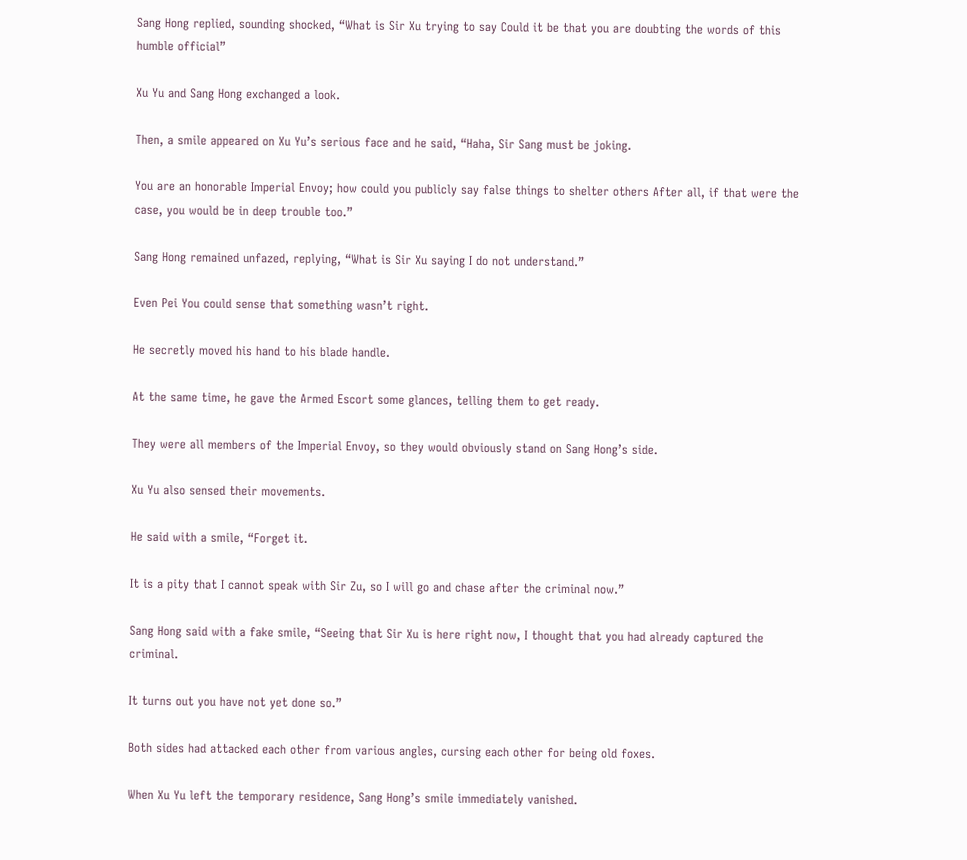Sang Hong replied, sounding shocked, “What is Sir Xu trying to say Could it be that you are doubting the words of this humble official”

Xu Yu and Sang Hong exchanged a look.

Then, a smile appeared on Xu Yu’s serious face and he said, “Haha, Sir Sang must be joking.

You are an honorable Imperial Envoy; how could you publicly say false things to shelter others After all, if that were the case, you would be in deep trouble too.”

Sang Hong remained unfazed, replying, “What is Sir Xu saying I do not understand.”

Even Pei You could sense that something wasn’t right.

He secretly moved his hand to his blade handle.

At the same time, he gave the Armed Escort some glances, telling them to get ready.

They were all members of the Imperial Envoy, so they would obviously stand on Sang Hong’s side.

Xu Yu also sensed their movements.

He said with a smile, “Forget it.

It is a pity that I cannot speak with Sir Zu, so I will go and chase after the criminal now.”

Sang Hong said with a fake smile, “Seeing that Sir Xu is here right now, I thought that you had already captured the criminal.

It turns out you have not yet done so.”

Both sides had attacked each other from various angles, cursing each other for being old foxes.

When Xu Yu left the temporary residence, Sang Hong’s smile immediately vanished.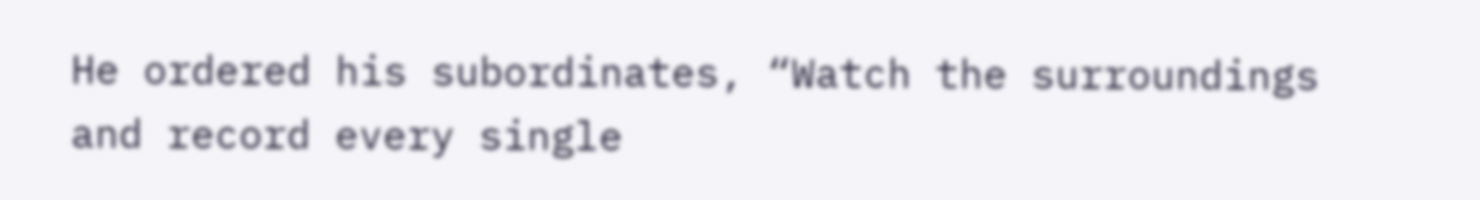He ordered his subordinates, “Watch the surroundings and record every single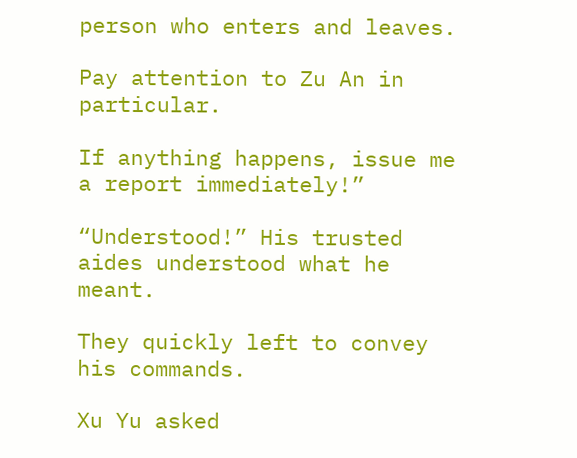person who enters and leaves.

Pay attention to Zu An in particular.

If anything happens, issue me a report immediately!”

“Understood!” His trusted aides understood what he meant.

They quickly left to convey his commands.

Xu Yu asked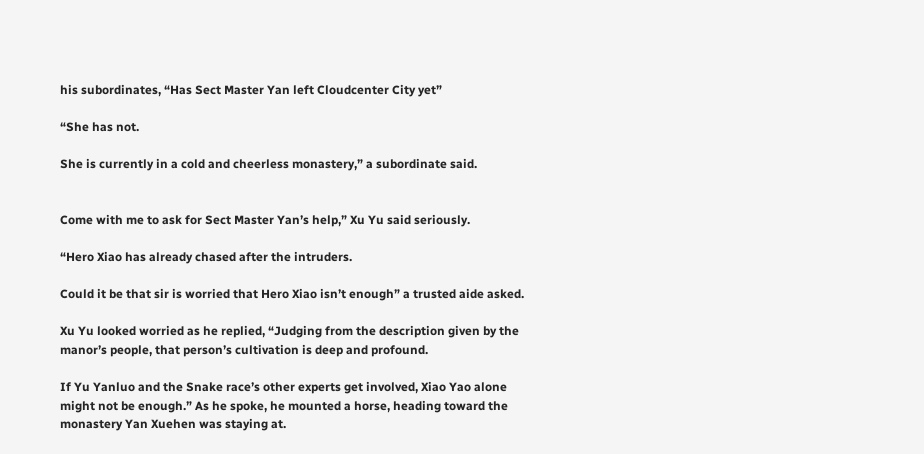his subordinates, “Has Sect Master Yan left Cloudcenter City yet”

“She has not.

She is currently in a cold and cheerless monastery,” a subordinate said.


Come with me to ask for Sect Master Yan’s help,” Xu Yu said seriously.

“Hero Xiao has already chased after the intruders.

Could it be that sir is worried that Hero Xiao isn’t enough” a trusted aide asked.

Xu Yu looked worried as he replied, “Judging from the description given by the manor’s people, that person’s cultivation is deep and profound.

If Yu Yanluo and the Snake race’s other experts get involved, Xiao Yao alone might not be enough.” As he spoke, he mounted a horse, heading toward the monastery Yan Xuehen was staying at.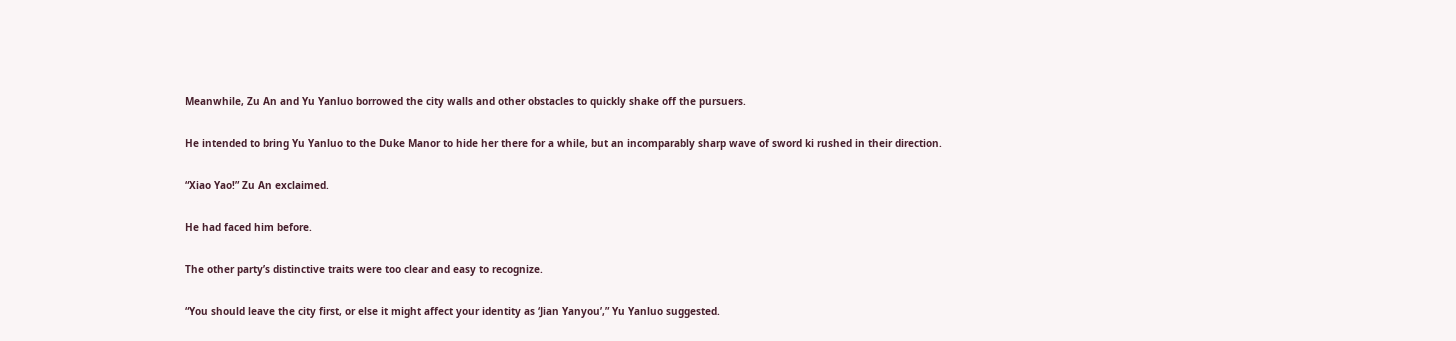Meanwhile, Zu An and Yu Yanluo borrowed the city walls and other obstacles to quickly shake off the pursuers.

He intended to bring Yu Yanluo to the Duke Manor to hide her there for a while, but an incomparably sharp wave of sword ki rushed in their direction.

“Xiao Yao!” Zu An exclaimed.

He had faced him before.

The other party’s distinctive traits were too clear and easy to recognize.

“You should leave the city first, or else it might affect your identity as ‘Jian Yanyou’,” Yu Yanluo suggested.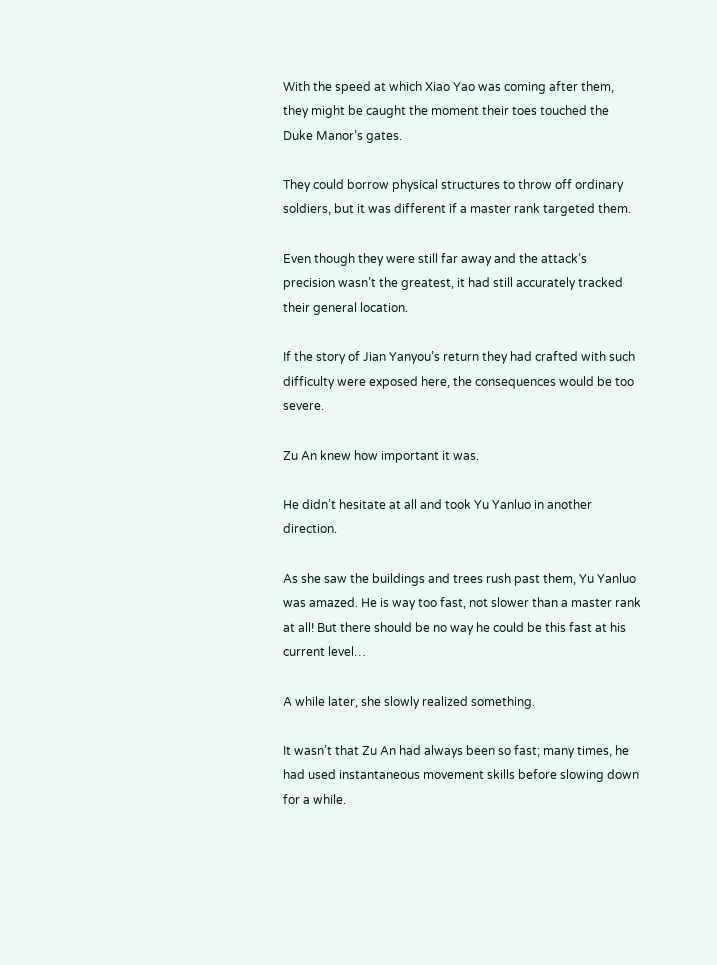With the speed at which Xiao Yao was coming after them, they might be caught the moment their toes touched the Duke Manor’s gates.

They could borrow physical structures to throw off ordinary soldiers, but it was different if a master rank targeted them.

Even though they were still far away and the attack’s precision wasn’t the greatest, it had still accurately tracked their general location.

If the story of Jian Yanyou’s return they had crafted with such difficulty were exposed here, the consequences would be too severe.

Zu An knew how important it was.

He didn’t hesitate at all and took Yu Yanluo in another direction.

As she saw the buildings and trees rush past them, Yu Yanluo was amazed. He is way too fast, not slower than a master rank at all! But there should be no way he could be this fast at his current level…

A while later, she slowly realized something.

It wasn’t that Zu An had always been so fast; many times, he had used instantaneous movement skills before slowing down for a while.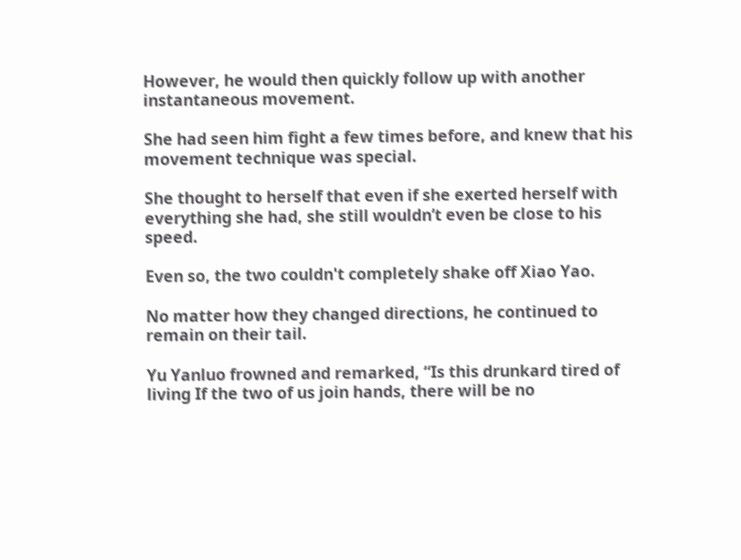However, he would then quickly follow up with another instantaneous movement.

She had seen him fight a few times before, and knew that his movement technique was special.

She thought to herself that even if she exerted herself with everything she had, she still wouldn’t even be close to his speed.

Even so, the two couldn't completely shake off Xiao Yao.

No matter how they changed directions, he continued to remain on their tail.

Yu Yanluo frowned and remarked, “Is this drunkard tired of living If the two of us join hands, there will be no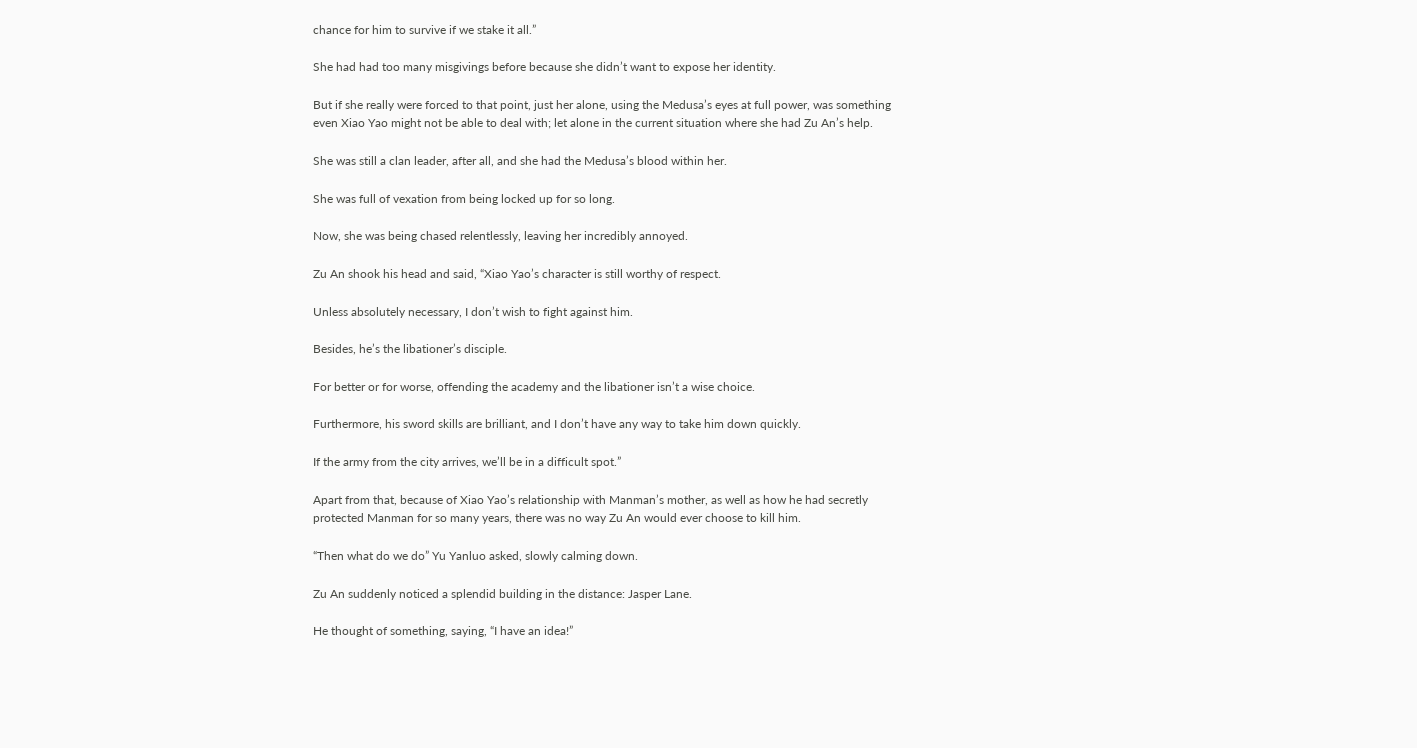chance for him to survive if we stake it all.”

She had had too many misgivings before because she didn’t want to expose her identity.

But if she really were forced to that point, just her alone, using the Medusa’s eyes at full power, was something even Xiao Yao might not be able to deal with; let alone in the current situation where she had Zu An’s help.

She was still a clan leader, after all, and she had the Medusa’s blood within her.

She was full of vexation from being locked up for so long.

Now, she was being chased relentlessly, leaving her incredibly annoyed.

Zu An shook his head and said, “Xiao Yao’s character is still worthy of respect.

Unless absolutely necessary, I don’t wish to fight against him.

Besides, he’s the libationer’s disciple.

For better or for worse, offending the academy and the libationer isn’t a wise choice.

Furthermore, his sword skills are brilliant, and I don’t have any way to take him down quickly.

If the army from the city arrives, we’ll be in a difficult spot.”

Apart from that, because of Xiao Yao’s relationship with Manman’s mother, as well as how he had secretly protected Manman for so many years, there was no way Zu An would ever choose to kill him.

“Then what do we do” Yu Yanluo asked, slowly calming down.

Zu An suddenly noticed a splendid building in the distance: Jasper Lane.

He thought of something, saying, “I have an idea!”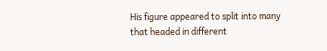His figure appeared to split into many that headed in different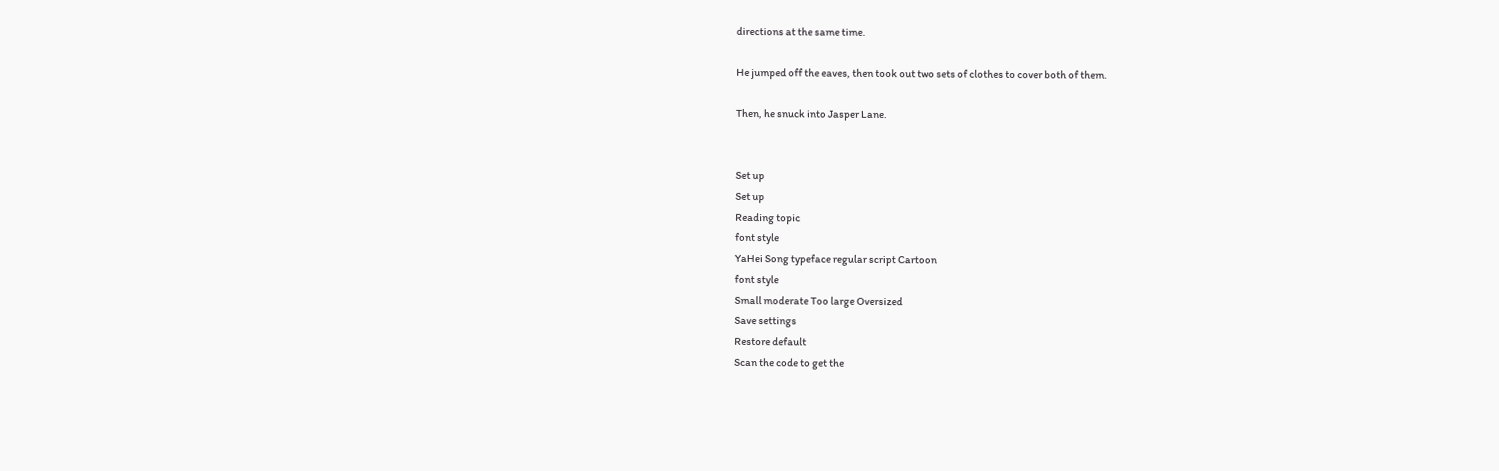directions at the same time.

He jumped off the eaves, then took out two sets of clothes to cover both of them.

Then, he snuck into Jasper Lane.


Set up
Set up
Reading topic
font style
YaHei Song typeface regular script Cartoon
font style
Small moderate Too large Oversized
Save settings
Restore default
Scan the code to get the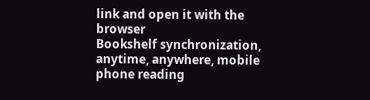link and open it with the browser
Bookshelf synchronization, anytime, anywhere, mobile phone reading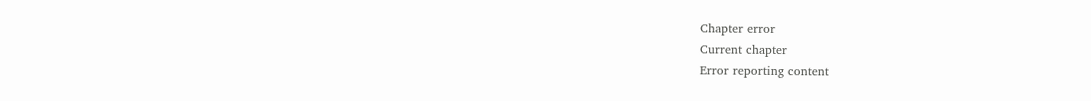Chapter error
Current chapter
Error reporting content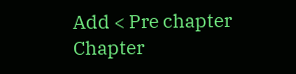Add < Pre chapter Chapter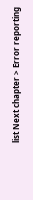list Next chapter > Error reporting